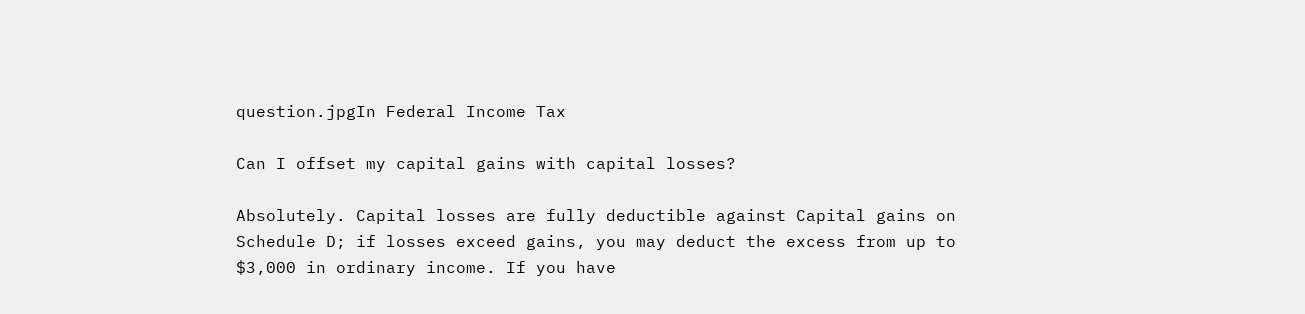question.jpgIn Federal Income Tax

Can I offset my capital gains with capital losses?

Absolutely. Capital losses are fully deductible against Capital gains on Schedule D; if losses exceed gains, you may deduct the excess from up to $3,000 in ordinary income. If you have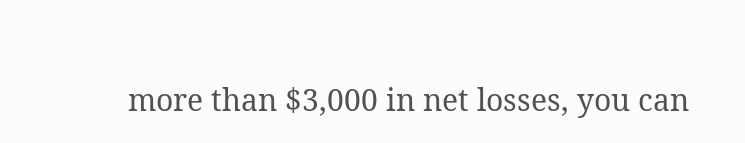more than $3,000 in net losses, you can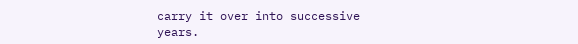carry it over into successive years.